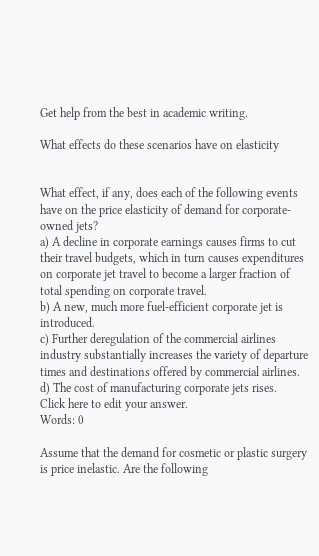Get help from the best in academic writing.

What effects do these scenarios have on elasticity


What effect, if any, does each of the following events have on the price elasticity of demand for corporate-owned jets?
a) A decline in corporate earnings causes firms to cut their travel budgets, which in turn causes expenditures on corporate jet travel to become a larger fraction of total spending on corporate travel.
b) A new, much more fuel-efficient corporate jet is introduced.
c) Further deregulation of the commercial airlines industry substantially increases the variety of departure times and destinations offered by commercial airlines.
d) The cost of manufacturing corporate jets rises.
Click here to edit your answer.
Words: 0

Assume that the demand for cosmetic or plastic surgery is price inelastic. Are the following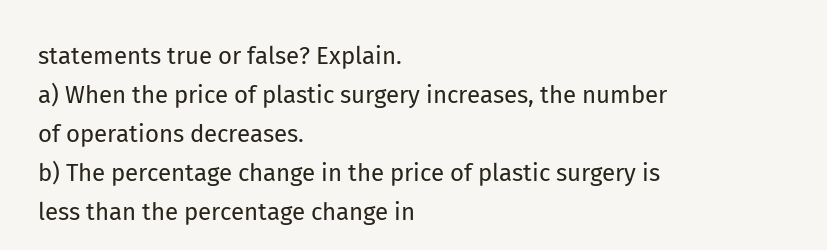statements true or false? Explain.
a) When the price of plastic surgery increases, the number of operations decreases.
b) The percentage change in the price of plastic surgery is less than the percentage change in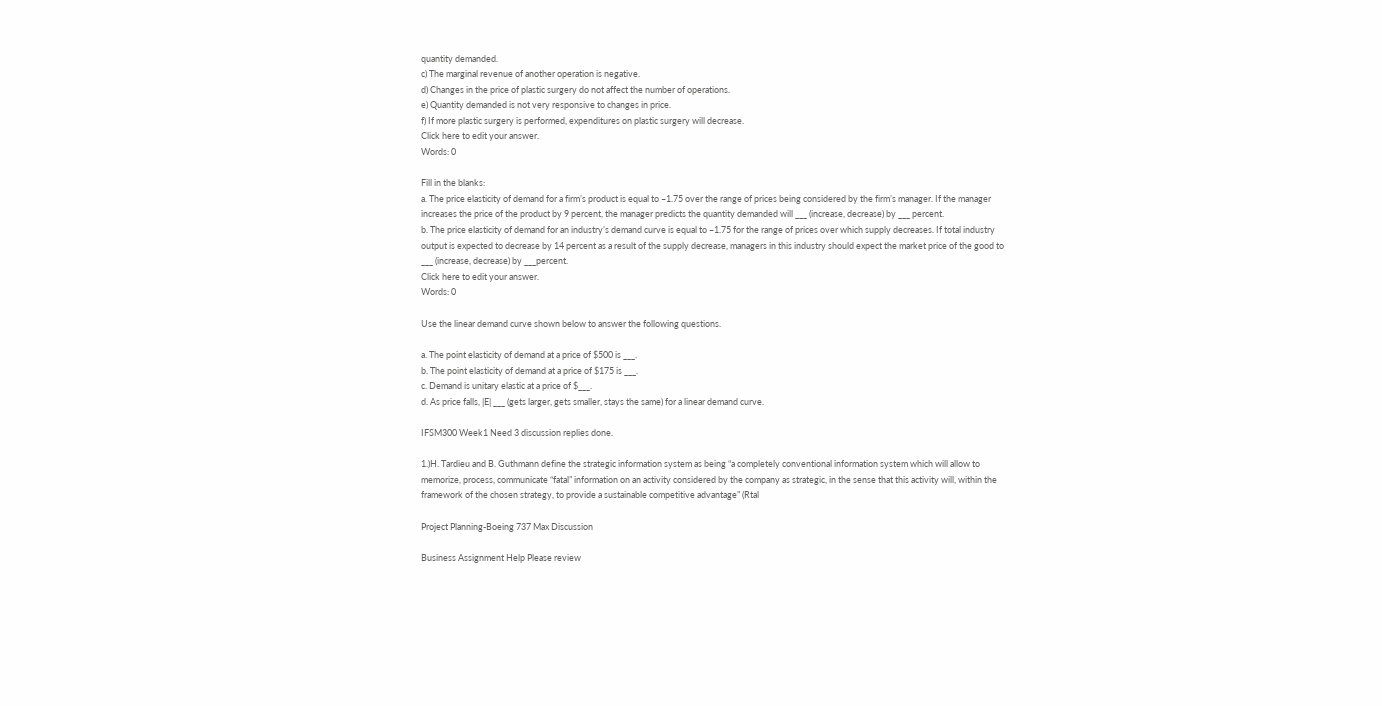quantity demanded.
c) The marginal revenue of another operation is negative.
d) Changes in the price of plastic surgery do not affect the number of operations.
e) Quantity demanded is not very responsive to changes in price.
f) If more plastic surgery is performed, expenditures on plastic surgery will decrease.
Click here to edit your answer.
Words: 0

Fill in the blanks:
a. The price elasticity of demand for a firm’s product is equal to –1.75 over the range of prices being considered by the firm’s manager. If the manager increases the price of the product by 9 percent, the manager predicts the quantity demanded will ___ (increase, decrease) by ___ percent.
b. The price elasticity of demand for an industry’s demand curve is equal to –1.75 for the range of prices over which supply decreases. If total industry output is expected to decrease by 14 percent as a result of the supply decrease, managers in this industry should expect the market price of the good to ___ (increase, decrease) by ___percent.
Click here to edit your answer.
Words: 0

Use the linear demand curve shown below to answer the following questions.

a. The point elasticity of demand at a price of $500 is ___.
b. The point elasticity of demand at a price of $175 is ___.
c. Demand is unitary elastic at a price of $___.
d. As price falls, |E| ___ (gets larger, gets smaller, stays the same) for a linear demand curve.

IFSM300 Week1 Need 3 discussion replies done.

1.)H. Tardieu and B. Guthmann define the strategic information system as being “a completely conventional information system which will allow to memorize, process, communicate “fatal” information on an activity considered by the company as strategic, in the sense that this activity will, within the framework of the chosen strategy, to provide a sustainable competitive advantage” (Rtal

Project Planning-Boeing 737 Max Discussion

Business Assignment Help Please review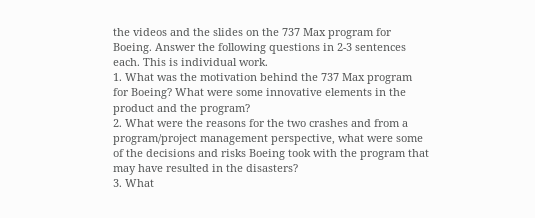the videos and the slides on the 737 Max program for Boeing. Answer the following questions in 2-3 sentences each. This is individual work.
1. What was the motivation behind the 737 Max program for Boeing? What were some innovative elements in the product and the program?
2. What were the reasons for the two crashes and from a program/project management perspective, what were some of the decisions and risks Boeing took with the program that may have resulted in the disasters?
3. What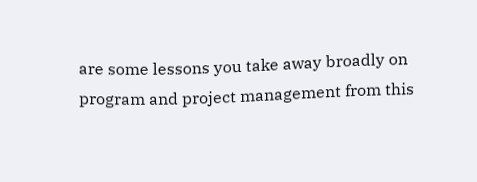are some lessons you take away broadly on program and project management from this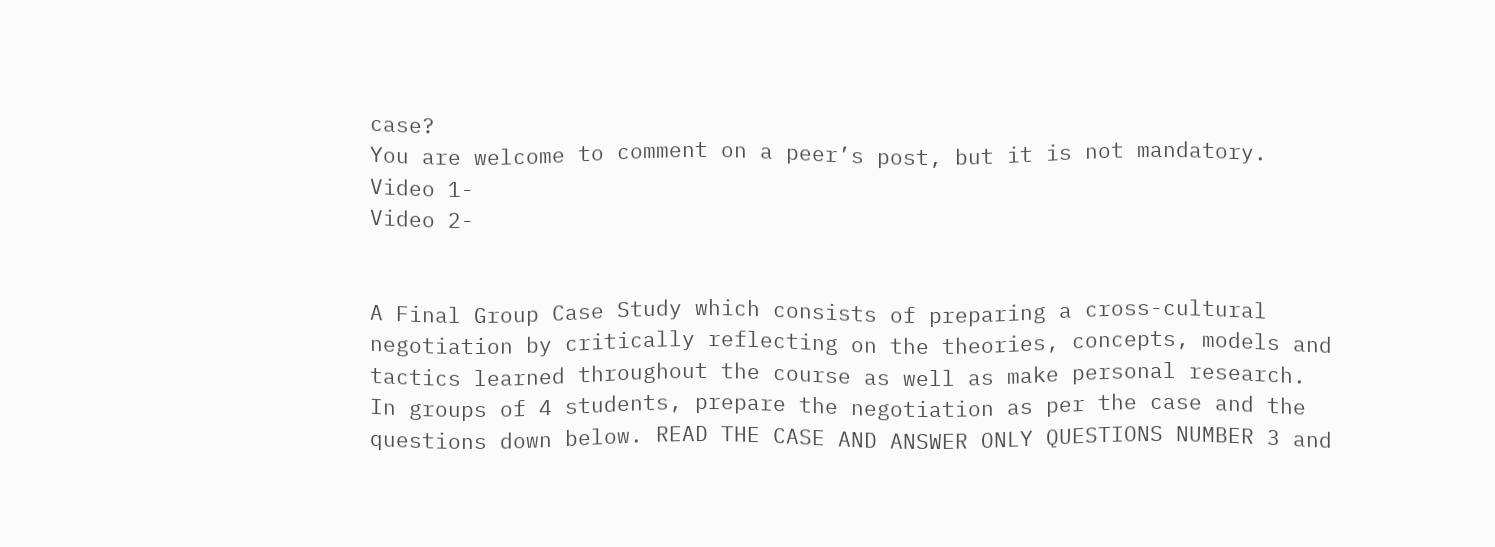case?
You are welcome to comment on a peer’s post, but it is not mandatory.
Video 1-
Video 2-


A Final Group Case Study which consists of preparing a cross-cultural negotiation by critically reflecting on the theories, concepts, models and tactics learned throughout the course as well as make personal research. In groups of 4 students, prepare the negotiation as per the case and the questions down below. READ THE CASE AND ANSWER ONLY QUESTIONS NUMBER 3 and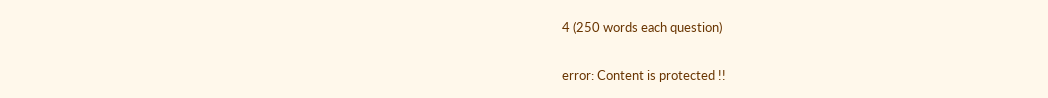4 (250 words each question)

error: Content is protected !!